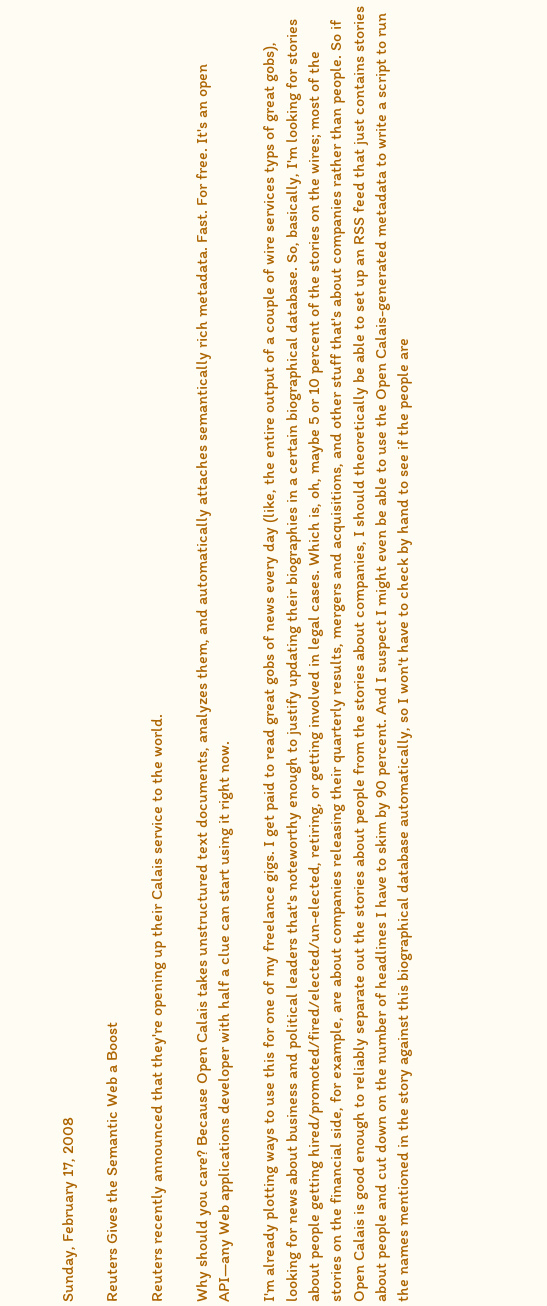Sunday, February 17, 2008

Reuters Gives the Semantic Web a Boost

Reuters recently announced that they're opening up their Calais service to the world.

Why should you care? Because Open Calais takes unstructured text documents, analyzes them, and automatically attaches semantically rich metadata. Fast. For free. It's an open API—any Web applications developer with half a clue can start using it right now.

I'm already plotting ways to use this for one of my freelance gigs. I get paid to read great gobs of news every day (like, the entire output of a couple of wire services typs of great gobs), looking for news about business and political leaders that's noteworthy enough to justify updating their biographies in a certain biographical database. So, basically, I'm looking for stories about people getting hired/promoted/fired/elected/un-elected, retiring, or getting involved in legal cases. Which is, oh, maybe 5 or 10 percent of the stories on the wires; most of the stories on the financial side, for example, are about companies releasing their quarterly results, mergers and acquisitions, and other stuff that's about companies rather than people. So if Open Calais is good enough to reliably separate out the stories about people from the stories about companies, I should theoretically be able to set up an RSS feed that just contains stories about people and cut down on the number of headlines I have to skim by 90 percent. And I suspect I might even be able to use the Open Calais-generated metadata to write a script to run the names mentioned in the story against this biographical database automatically, so I won't have to check by hand to see if the people are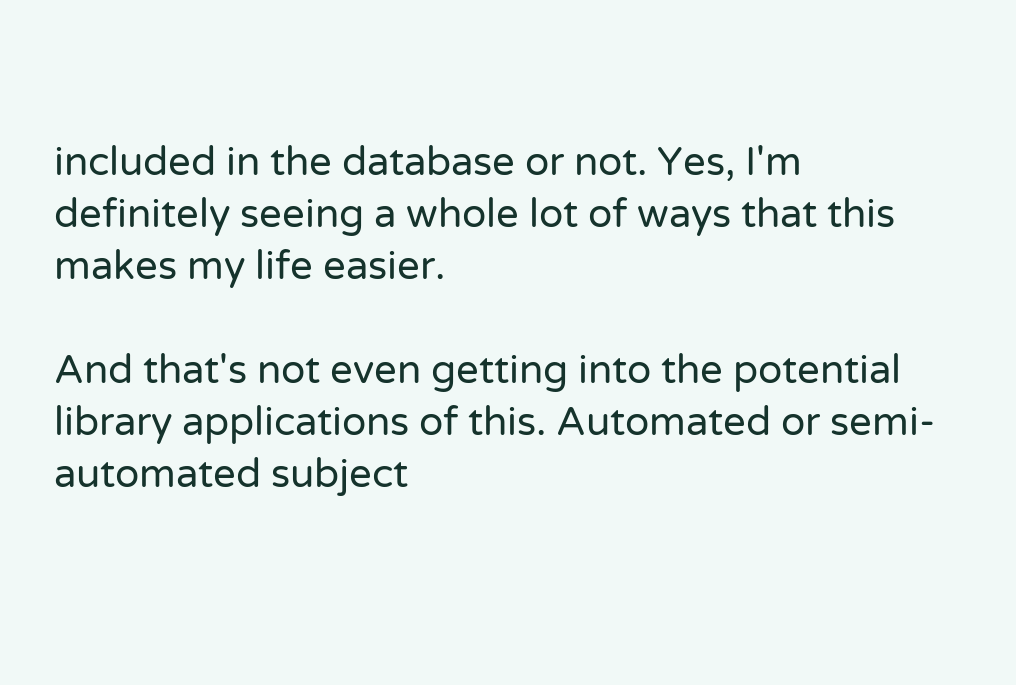included in the database or not. Yes, I'm definitely seeing a whole lot of ways that this makes my life easier.

And that's not even getting into the potential library applications of this. Automated or semi-automated subject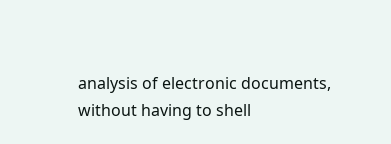analysis of electronic documents, without having to shell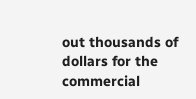out thousands of dollars for the commercial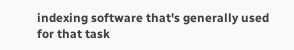indexing software that's generally used for that task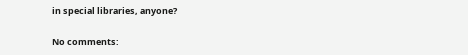in special libraries, anyone?

No comments: